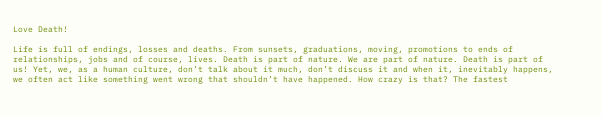Love Death!

Life is full of endings, losses and deaths. From sunsets, graduations, moving, promotions to ends of relationships, jobs and of course, lives. Death is part of nature. We are part of nature. Death is part of us! Yet, we, as a human culture, don’t talk about it much, don’t discuss it and when it, inevitably happens, we often act like something went wrong that shouldn’t have happened. How crazy is that? The fastest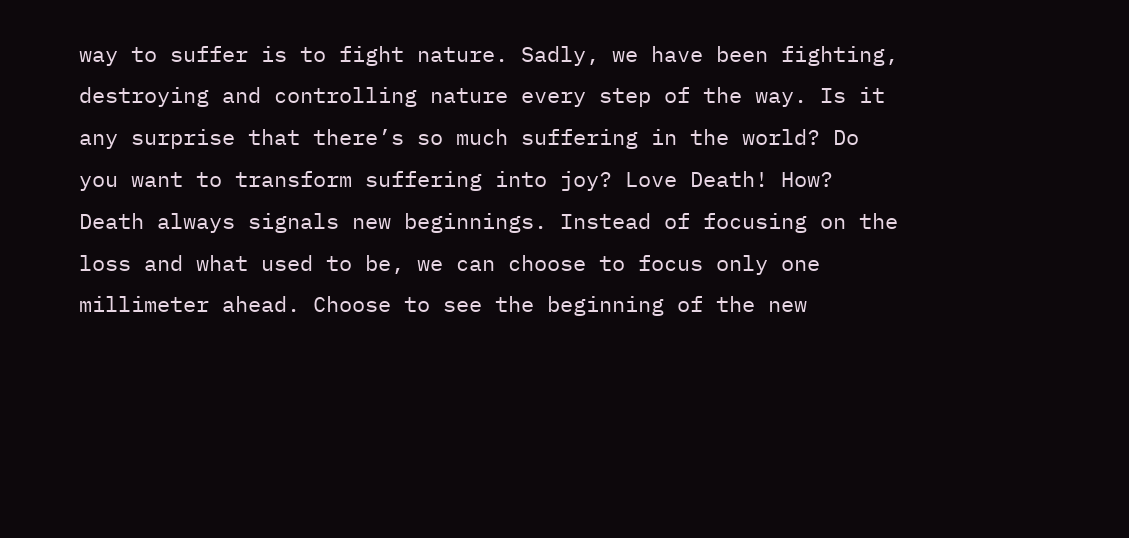way to suffer is to fight nature. Sadly, we have been fighting, destroying and controlling nature every step of the way. Is it any surprise that there’s so much suffering in the world? Do you want to transform suffering into joy? Love Death! How? Death always signals new beginnings. Instead of focusing on the loss and what used to be, we can choose to focus only one millimeter ahead. Choose to see the beginning of the new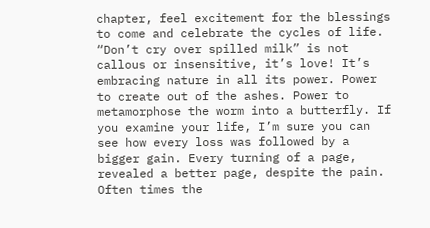chapter, feel excitement for the blessings to come and celebrate the cycles of life. “Don’t cry over spilled milk” is not callous or insensitive, it’s love! It’s embracing nature in all its power. Power to create out of the ashes. Power to metamorphose the worm into a butterfly. If you examine your life, I’m sure you can see how every loss was followed by a bigger gain. Every turning of a page, revealed a better page, despite the pain. Often times the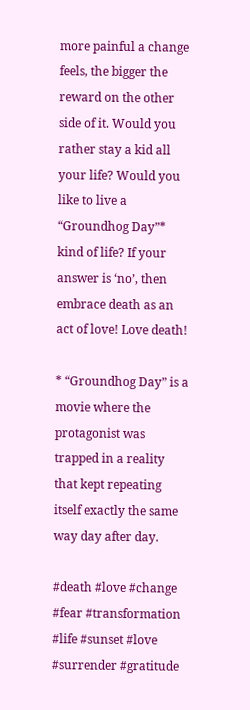more painful a change feels, the bigger the reward on the other side of it. Would you rather stay a kid all your life? Would you like to live a “Groundhog Day”* kind of life? If your answer is ‘no’, then embrace death as an act of love! Love death!

* “Groundhog Day” is a movie where the protagonist was trapped in a reality that kept repeating itself exactly the same way day after day.

#death #love #change #fear #transformation #life #sunset #love #surrender #gratitude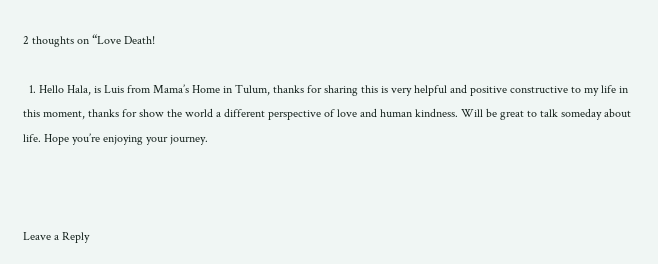2 thoughts on “Love Death!

  1. Hello Hala, is Luis from Mama’s Home in Tulum, thanks for sharing this is very helpful and positive constructive to my life in this moment, thanks for show the world a different perspective of love and human kindness. Will be great to talk someday about life. Hope you’re enjoying your journey.



Leave a Reply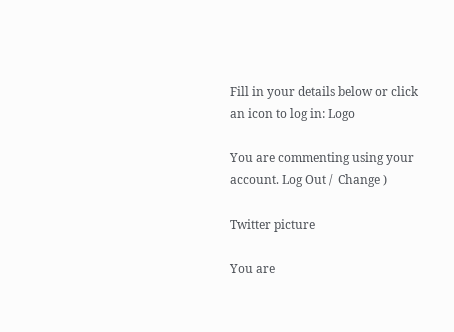Fill in your details below or click an icon to log in: Logo

You are commenting using your account. Log Out /  Change )

Twitter picture

You are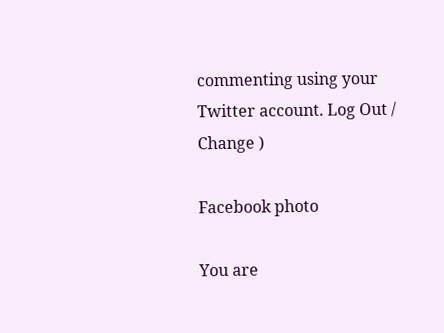commenting using your Twitter account. Log Out /  Change )

Facebook photo

You are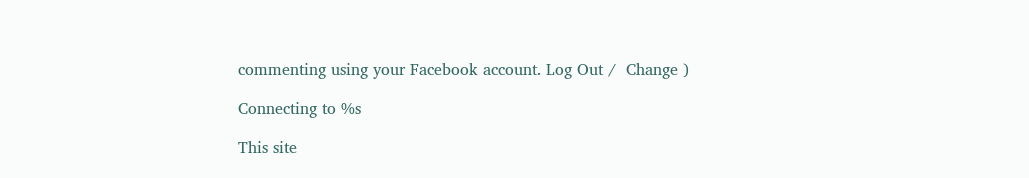commenting using your Facebook account. Log Out /  Change )

Connecting to %s

This site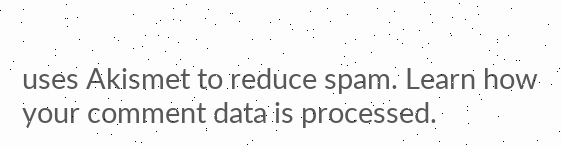uses Akismet to reduce spam. Learn how your comment data is processed.